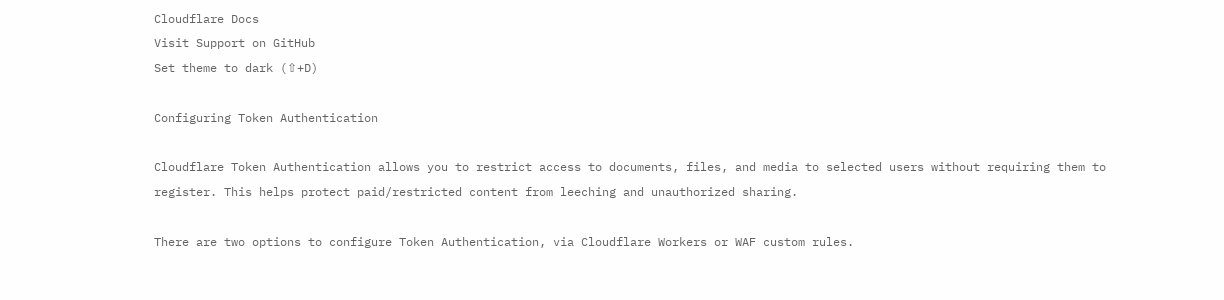Cloudflare Docs
Visit Support on GitHub
Set theme to dark (⇧+D)

Configuring Token Authentication

Cloudflare Token Authentication allows you to restrict access to documents, files, and media to selected users without requiring them to register. This helps protect paid/restricted content from leeching and unauthorized sharing.

There are two options to configure Token Authentication, via Cloudflare Workers or WAF custom rules.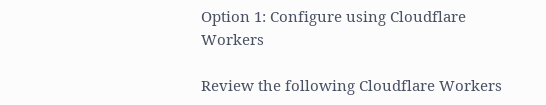Option 1: Configure using Cloudflare Workers

Review the following Cloudflare Workers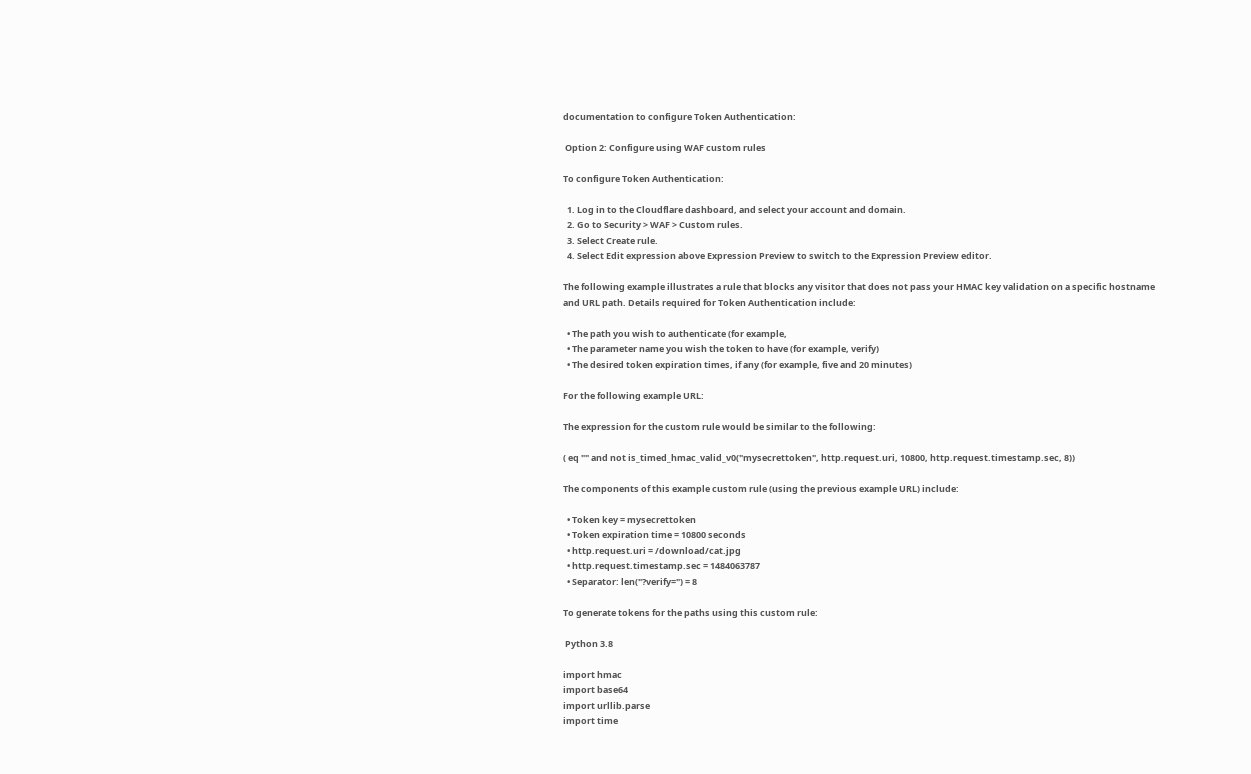documentation to configure Token Authentication:

 Option 2: Configure using WAF custom rules

To configure Token Authentication:

  1. Log in to the Cloudflare dashboard, and select your account and domain.
  2. Go to Security > WAF > Custom rules.
  3. Select Create rule.
  4. Select Edit expression above Expression Preview to switch to the Expression Preview editor.

The following example illustrates a rule that blocks any visitor that does not pass your HMAC key validation on a specific hostname and URL path. Details required for Token Authentication include:

  • The path you wish to authenticate (for example,
  • The parameter name you wish the token to have (for example, verify)
  • The desired token expiration times, if any (for example, five and 20 minutes)

For the following example URL:

The expression for the custom rule would be similar to the following:

( eq "" and not is_timed_hmac_valid_v0("mysecrettoken", http.request.uri, 10800, http.request.timestamp.sec, 8))

The components of this example custom rule (using the previous example URL) include:

  • Token key = mysecrettoken
  • Token expiration time = 10800 seconds
  • http.request.uri = /download/cat.jpg
  • http.request.timestamp.sec = 1484063787
  • Separator: len("?verify=") = 8

To generate tokens for the paths using this custom rule:

 Python 3.8

import hmac
import base64
import urllib.parse
import time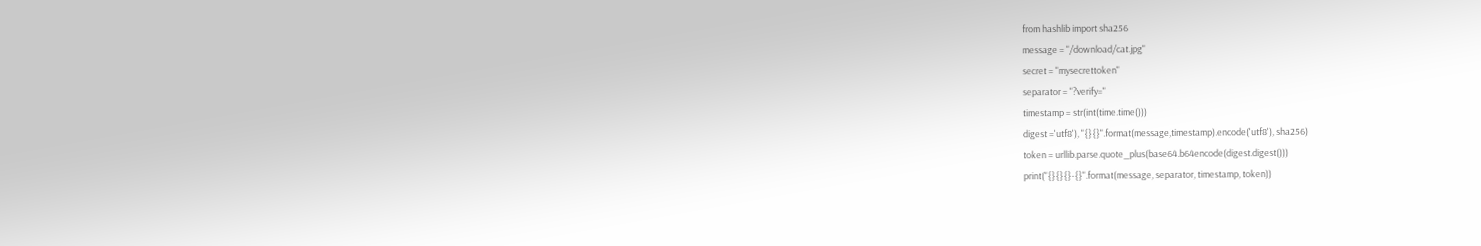from hashlib import sha256
message = "/download/cat.jpg"
secret = "mysecrettoken"
separator = "?verify="
timestamp = str(int(time.time()))
digest ='utf8'), "{}{}".format(message,timestamp).encode('utf8'), sha256)
token = urllib.parse.quote_plus(base64.b64encode(digest.digest()))
print("{}{}{}-{}".format(message, separator, timestamp, token))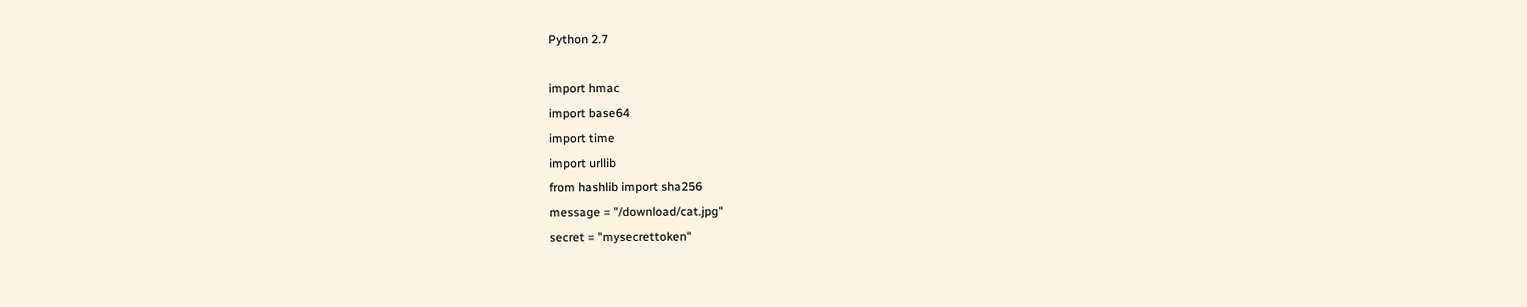Python 2.7

import hmac
import base64
import time
import urllib
from hashlib import sha256
message = "/download/cat.jpg"
secret = "mysecrettoken"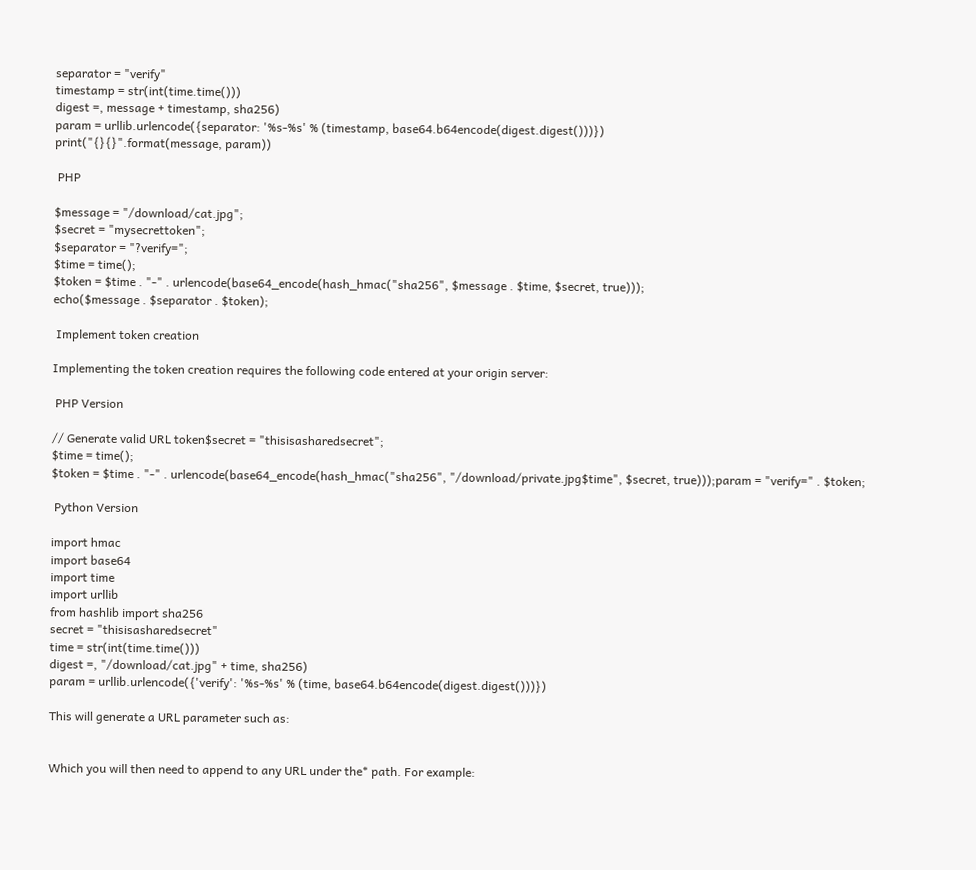separator = "verify"
timestamp = str(int(time.time()))
digest =, message + timestamp, sha256)
param = urllib.urlencode({separator: '%s-%s' % (timestamp, base64.b64encode(digest.digest()))})
print("{}{}".format(message, param))

 PHP

$message = "/download/cat.jpg";
$secret = "mysecrettoken";
$separator = "?verify=";
$time = time();
$token = $time . "-" . urlencode(base64_encode(hash_hmac("sha256", $message . $time, $secret, true)));
echo($message . $separator . $token);

 Implement token creation

Implementing the token creation requires the following code entered at your origin server:

 PHP Version

// Generate valid URL token$secret = "thisisasharedsecret";
$time = time();
$token = $time . "-" . urlencode(base64_encode(hash_hmac("sha256", "/download/private.jpg$time", $secret, true)));param = "verify=" . $token;

 Python Version

import hmac
import base64
import time
import urllib
from hashlib import sha256
secret = "thisisasharedsecret"
time = str(int(time.time()))
digest =, "/download/cat.jpg" + time, sha256)
param = urllib.urlencode({'verify': '%s-%s' % (time, base64.b64encode(digest.digest()))})

This will generate a URL parameter such as:


Which you will then need to append to any URL under the* path. For example: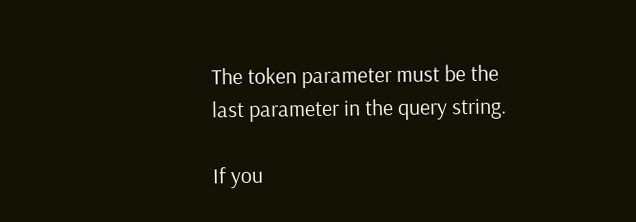The token parameter must be the last parameter in the query string.

If you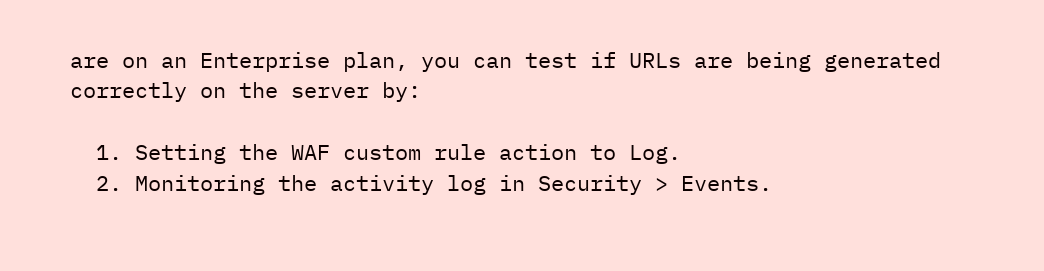are on an Enterprise plan, you can test if URLs are being generated correctly on the server by:

  1. Setting the WAF custom rule action to Log.
  2. Monitoring the activity log in Security > Events.